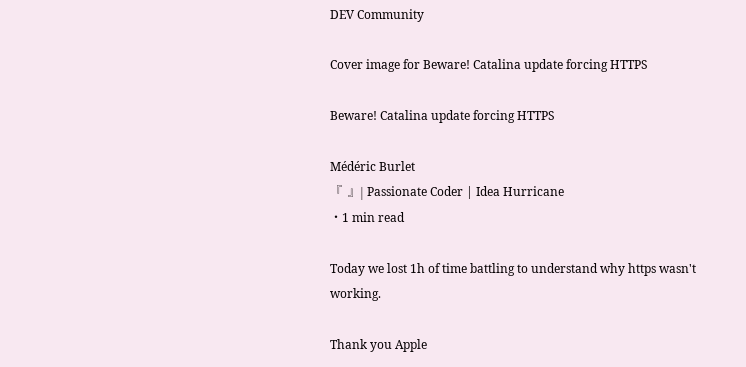DEV Community

Cover image for Beware! Catalina update forcing HTTPS

Beware! Catalina update forcing HTTPS

Médéric Burlet
『  』| Passionate Coder | Idea Hurricane
・1 min read

Today we lost 1h of time battling to understand why https wasn't working.

Thank you Apple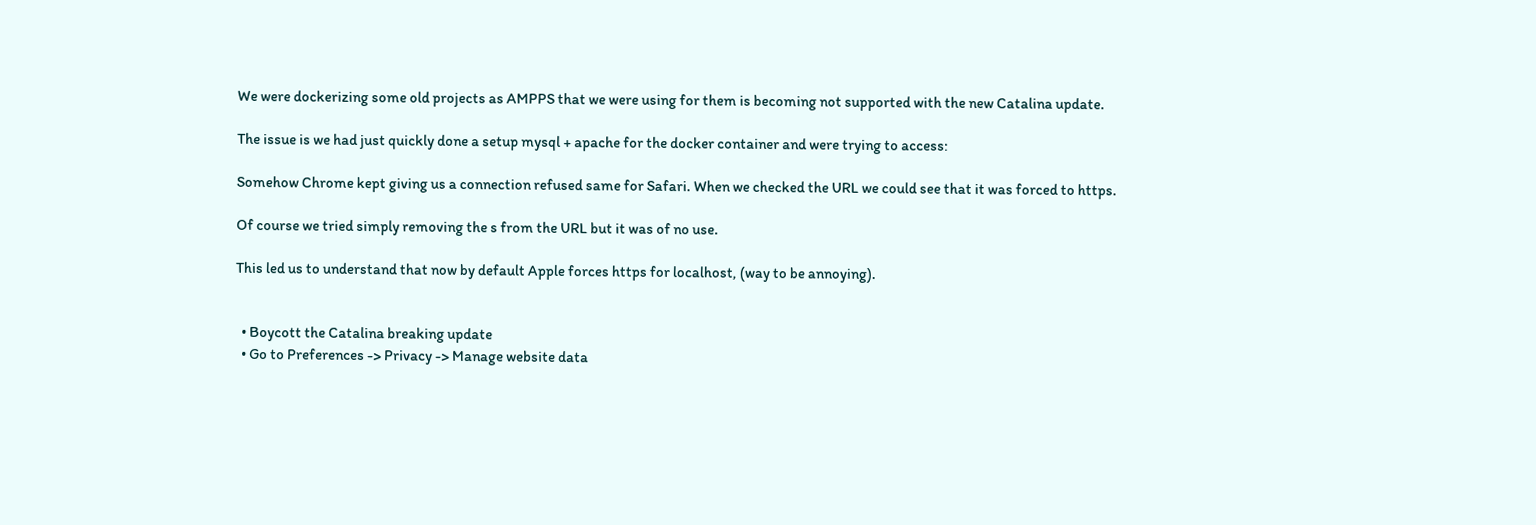We were dockerizing some old projects as AMPPS that we were using for them is becoming not supported with the new Catalina update.

The issue is we had just quickly done a setup mysql + apache for the docker container and were trying to access:

Somehow Chrome kept giving us a connection refused same for Safari. When we checked the URL we could see that it was forced to https.

Of course we tried simply removing the s from the URL but it was of no use.

This led us to understand that now by default Apple forces https for localhost, (way to be annoying).


  • Boycott the Catalina breaking update
  • Go to Preferences -> Privacy -> Manage website data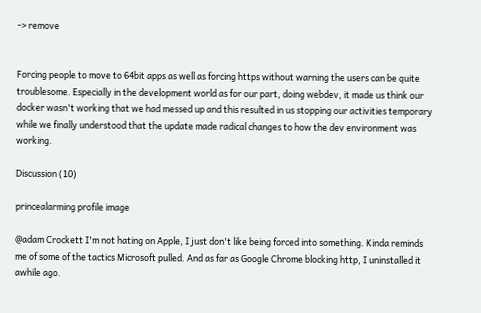-> remove


Forcing people to move to 64bit apps as well as forcing https without warning the users can be quite troublesome. Especially in the development world as for our part, doing webdev, it made us think our docker wasn't working that we had messed up and this resulted in us stopping our activities temporary while we finally understood that the update made radical changes to how the dev environment was working.

Discussion (10)

princealarming profile image

@adam Crockett I'm not hating on Apple, I just don't like being forced into something. Kinda reminds me of some of the tactics Microsoft pulled. And as far as Google Chrome blocking http, I uninstalled it awhile ago.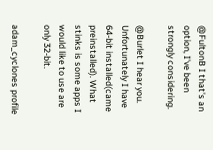@FultonB I that's an option, I've been strongly considering.

@Burlet I hear you. Unfortunately I have 64-bit installed(came preinstalled). What stinks is some apps I would like to use are only 32-bit.

adam_cyclones profile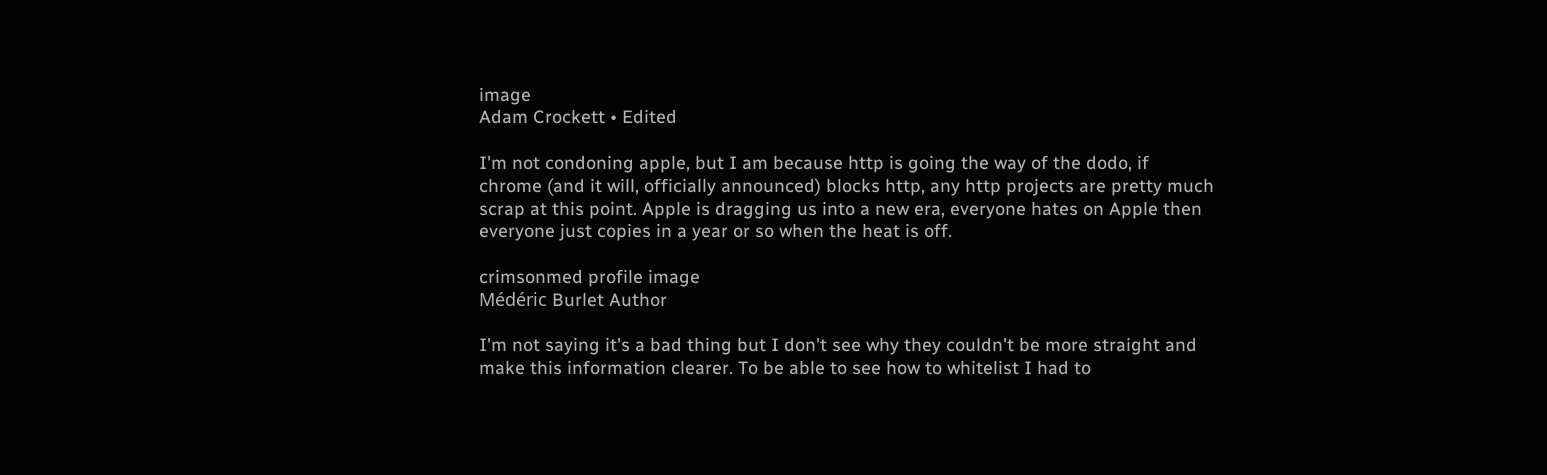image
Adam Crockett • Edited

I'm not condoning apple, but I am because http is going the way of the dodo, if chrome (and it will, officially announced) blocks http, any http projects are pretty much scrap at this point. Apple is dragging us into a new era, everyone hates on Apple then everyone just copies in a year or so when the heat is off.

crimsonmed profile image
Médéric Burlet Author

I'm not saying it's a bad thing but I don't see why they couldn't be more straight and make this information clearer. To be able to see how to whitelist I had to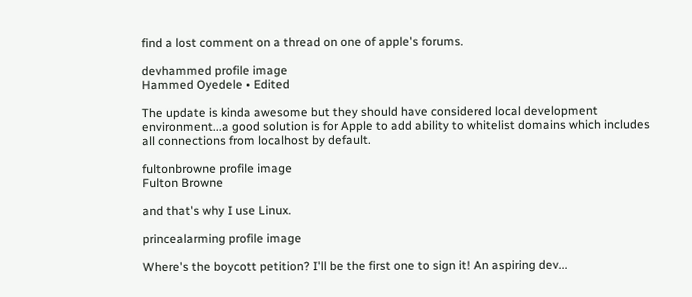find a lost comment on a thread on one of apple's forums.

devhammed profile image
Hammed Oyedele • Edited

The update is kinda awesome but they should have considered local development environment...a good solution is for Apple to add ability to whitelist domains which includes all connections from localhost by default.

fultonbrowne profile image
Fulton Browne

and that's why I use Linux.

princealarming profile image

Where's the boycott petition? I'll be the first one to sign it! An aspiring dev...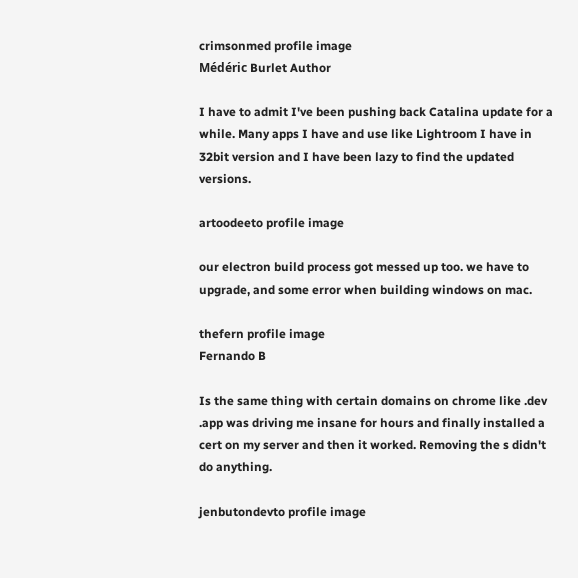crimsonmed profile image
Médéric Burlet Author

I have to admit I've been pushing back Catalina update for a while. Many apps I have and use like Lightroom I have in 32bit version and I have been lazy to find the updated versions.

artoodeeto profile image

our electron build process got messed up too. we have to upgrade, and some error when building windows on mac.

thefern profile image
Fernando B

Is the same thing with certain domains on chrome like .dev .app was driving me insane for hours and finally installed a cert on my server and then it worked. Removing the s didn't do anything.

jenbutondevto profile image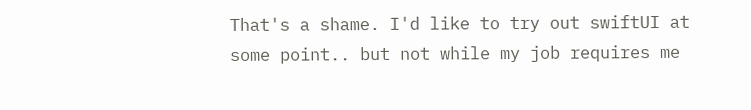That's a shame. I'd like to try out swiftUI at some point.. but not while my job requires me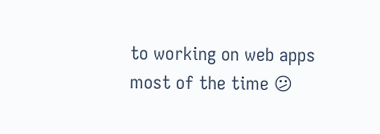to working on web apps most of the time 😕